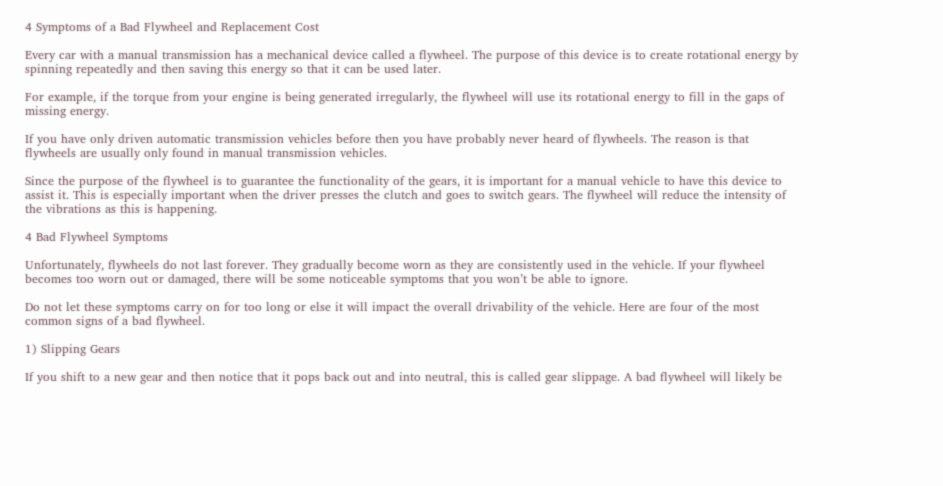4 Symptoms of a Bad Flywheel and Replacement Cost

Every car with a manual transmission has a mechanical device called a flywheel. The purpose of this device is to create rotational energy by spinning repeatedly and then saving this energy so that it can be used later.

For example, if the torque from your engine is being generated irregularly, the flywheel will use its rotational energy to fill in the gaps of missing energy.

If you have only driven automatic transmission vehicles before then you have probably never heard of flywheels. The reason is that flywheels are usually only found in manual transmission vehicles.

Since the purpose of the flywheel is to guarantee the functionality of the gears, it is important for a manual vehicle to have this device to assist it. This is especially important when the driver presses the clutch and goes to switch gears. The flywheel will reduce the intensity of the vibrations as this is happening.

4 Bad Flywheel Symptoms

Unfortunately, flywheels do not last forever. They gradually become worn as they are consistently used in the vehicle. If your flywheel becomes too worn out or damaged, there will be some noticeable symptoms that you won’t be able to ignore.

Do not let these symptoms carry on for too long or else it will impact the overall drivability of the vehicle. Here are four of the most common signs of a bad flywheel.

1) Slipping Gears

If you shift to a new gear and then notice that it pops back out and into neutral, this is called gear slippage. A bad flywheel will likely be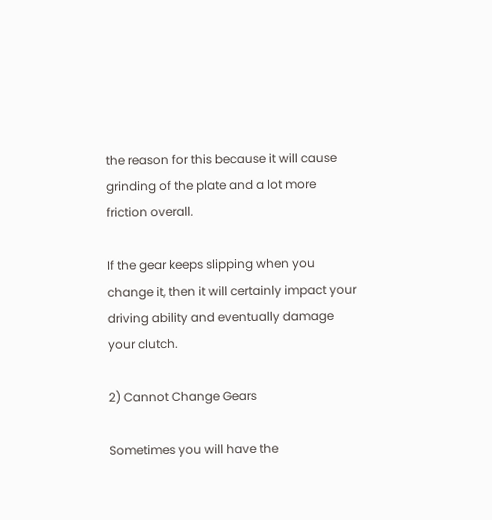the reason for this because it will cause grinding of the plate and a lot more friction overall.

If the gear keeps slipping when you change it, then it will certainly impact your driving ability and eventually damage your clutch.

2) Cannot Change Gears

Sometimes you will have the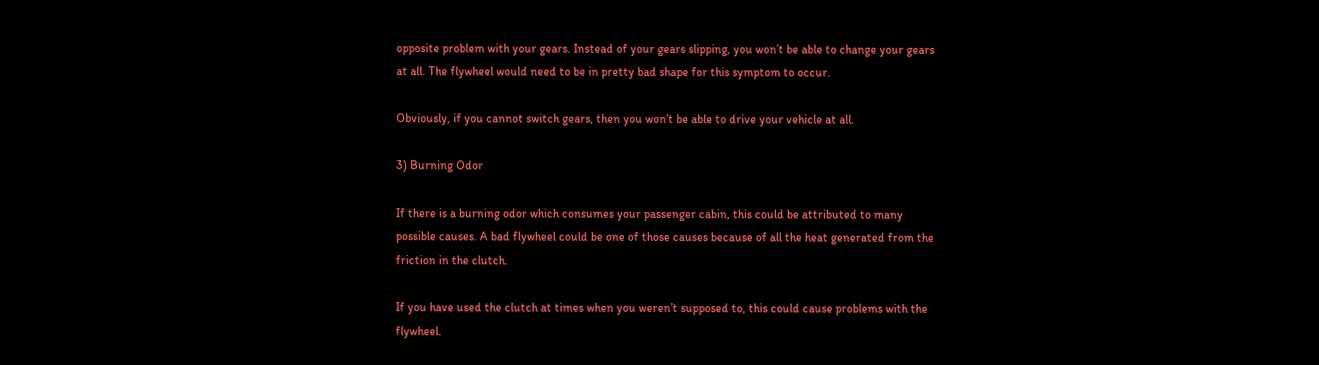opposite problem with your gears. Instead of your gears slipping, you won’t be able to change your gears at all. The flywheel would need to be in pretty bad shape for this symptom to occur.

Obviously, if you cannot switch gears, then you won’t be able to drive your vehicle at all.

3) Burning Odor

If there is a burning odor which consumes your passenger cabin, this could be attributed to many possible causes. A bad flywheel could be one of those causes because of all the heat generated from the friction in the clutch.

If you have used the clutch at times when you weren’t supposed to, this could cause problems with the flywheel.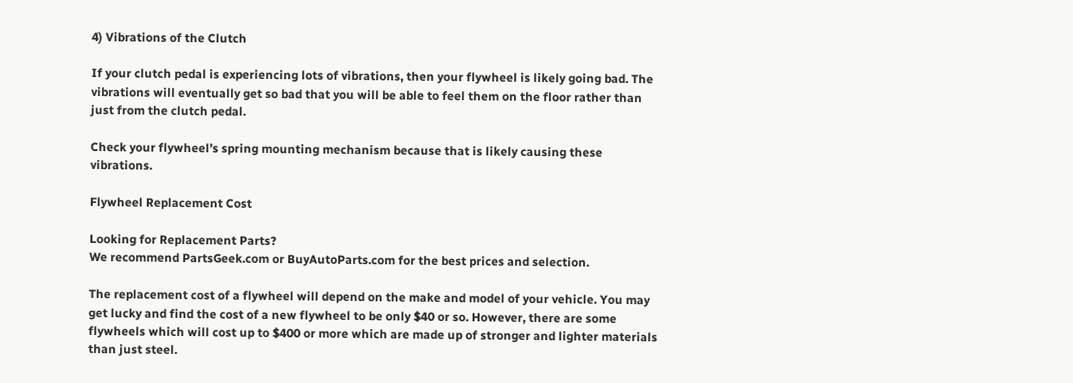4) Vibrations of the Clutch

If your clutch pedal is experiencing lots of vibrations, then your flywheel is likely going bad. The vibrations will eventually get so bad that you will be able to feel them on the floor rather than just from the clutch pedal.

Check your flywheel’s spring mounting mechanism because that is likely causing these vibrations.

Flywheel Replacement Cost

Looking for Replacement Parts?
We recommend PartsGeek.com or BuyAutoParts.com for the best prices and selection.

The replacement cost of a flywheel will depend on the make and model of your vehicle. You may get lucky and find the cost of a new flywheel to be only $40 or so. However, there are some flywheels which will cost up to $400 or more which are made up of stronger and lighter materials than just steel.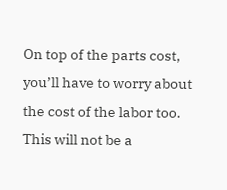On top of the parts cost, you’ll have to worry about the cost of the labor too. This will not be a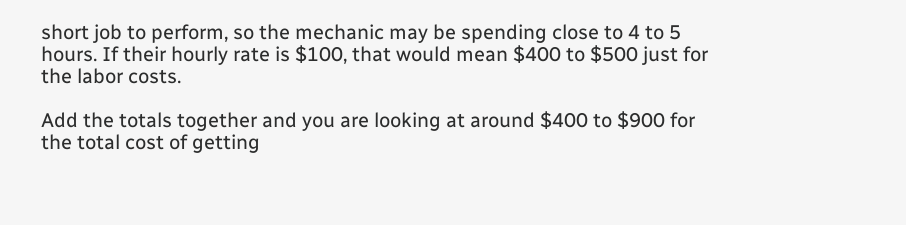short job to perform, so the mechanic may be spending close to 4 to 5 hours. If their hourly rate is $100, that would mean $400 to $500 just for the labor costs.

Add the totals together and you are looking at around $400 to $900 for the total cost of getting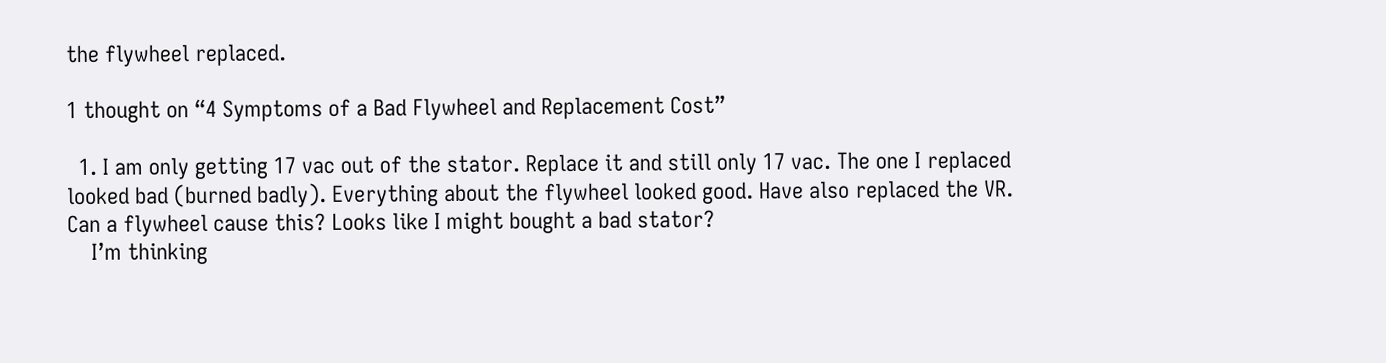the flywheel replaced.

1 thought on “4 Symptoms of a Bad Flywheel and Replacement Cost”

  1. I am only getting 17 vac out of the stator. Replace it and still only 17 vac. The one I replaced looked bad (burned badly). Everything about the flywheel looked good. Have also replaced the VR. Can a flywheel cause this? Looks like I might bought a bad stator?
    I’m thinking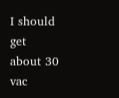I should get about 30 vac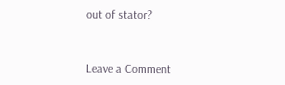out of stator?


Leave a Comment